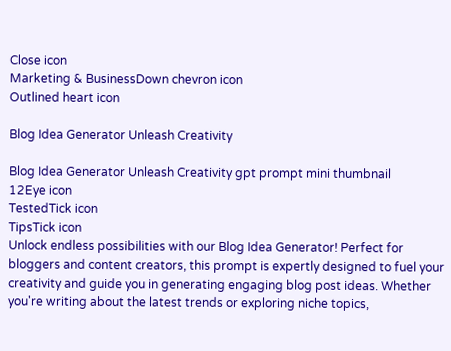Close icon
Marketing & BusinessDown chevron icon
Outlined heart icon

Blog Idea Generator Unleash Creativity

Blog Idea Generator Unleash Creativity gpt prompt mini thumbnail
12Eye icon
TestedTick icon
TipsTick icon
Unlock endless possibilities with our Blog Idea Generator! Perfect for bloggers and content creators, this prompt is expertly designed to fuel your creativity and guide you in generating engaging blog post ideas. Whether you're writing about the latest trends or exploring niche topics,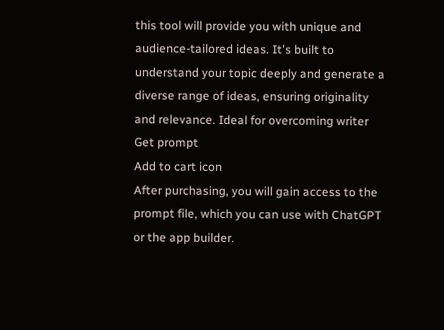this tool will provide you with unique and audience-tailored ideas. It's built to understand your topic deeply and generate a diverse range of ideas, ensuring originality and relevance. Ideal for overcoming writer
Get prompt
Add to cart icon
After purchasing, you will gain access to the prompt file, which you can use with ChatGPT or the app builder.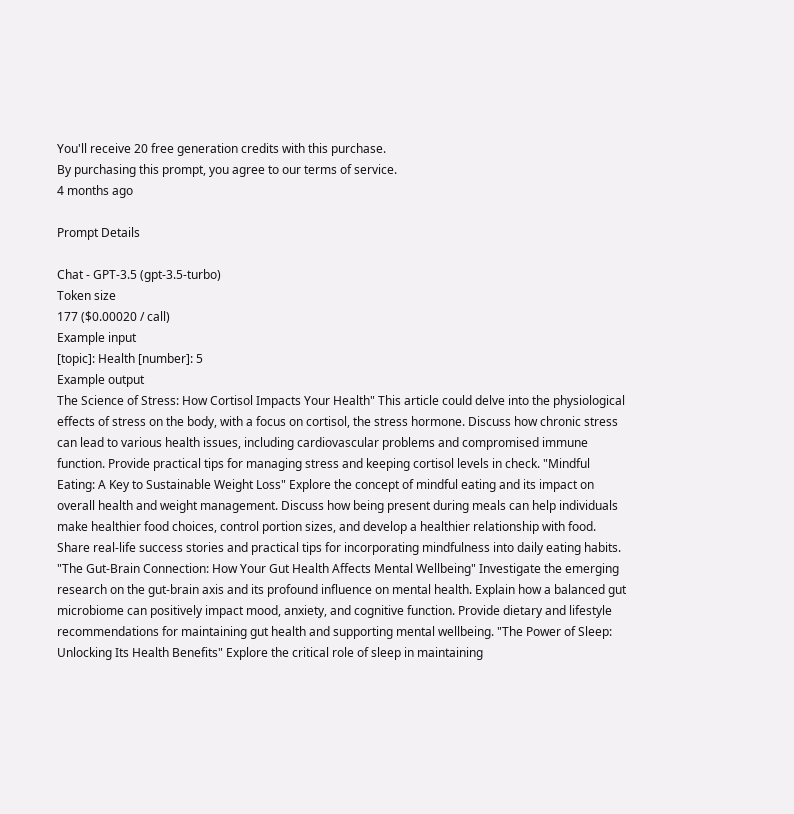You'll receive 20 free generation credits with this purchase.
By purchasing this prompt, you agree to our terms of service.
4 months ago

Prompt Details

Chat - GPT-3.5 (gpt-3.5-turbo)
Token size
177 ($0.00020 / call)
Example input
[topic]: Health [number]: 5
Example output
The Science of Stress: How Cortisol Impacts Your Health" This article could delve into the physiological effects of stress on the body, with a focus on cortisol, the stress hormone. Discuss how chronic stress can lead to various health issues, including cardiovascular problems and compromised immune function. Provide practical tips for managing stress and keeping cortisol levels in check. "Mindful Eating: A Key to Sustainable Weight Loss" Explore the concept of mindful eating and its impact on overall health and weight management. Discuss how being present during meals can help individuals make healthier food choices, control portion sizes, and develop a healthier relationship with food. Share real-life success stories and practical tips for incorporating mindfulness into daily eating habits. "The Gut-Brain Connection: How Your Gut Health Affects Mental Wellbeing" Investigate the emerging research on the gut-brain axis and its profound influence on mental health. Explain how a balanced gut microbiome can positively impact mood, anxiety, and cognitive function. Provide dietary and lifestyle recommendations for maintaining gut health and supporting mental wellbeing. "The Power of Sleep: Unlocking Its Health Benefits" Explore the critical role of sleep in maintaining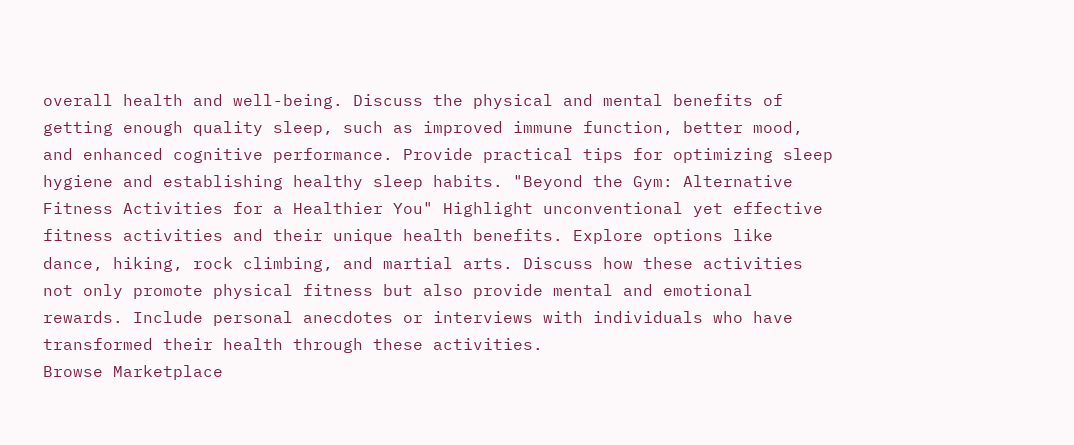overall health and well-being. Discuss the physical and mental benefits of getting enough quality sleep, such as improved immune function, better mood, and enhanced cognitive performance. Provide practical tips for optimizing sleep hygiene and establishing healthy sleep habits. "Beyond the Gym: Alternative Fitness Activities for a Healthier You" Highlight unconventional yet effective fitness activities and their unique health benefits. Explore options like dance, hiking, rock climbing, and martial arts. Discuss how these activities not only promote physical fitness but also provide mental and emotional rewards. Include personal anecdotes or interviews with individuals who have transformed their health through these activities.
Browse Marketplace